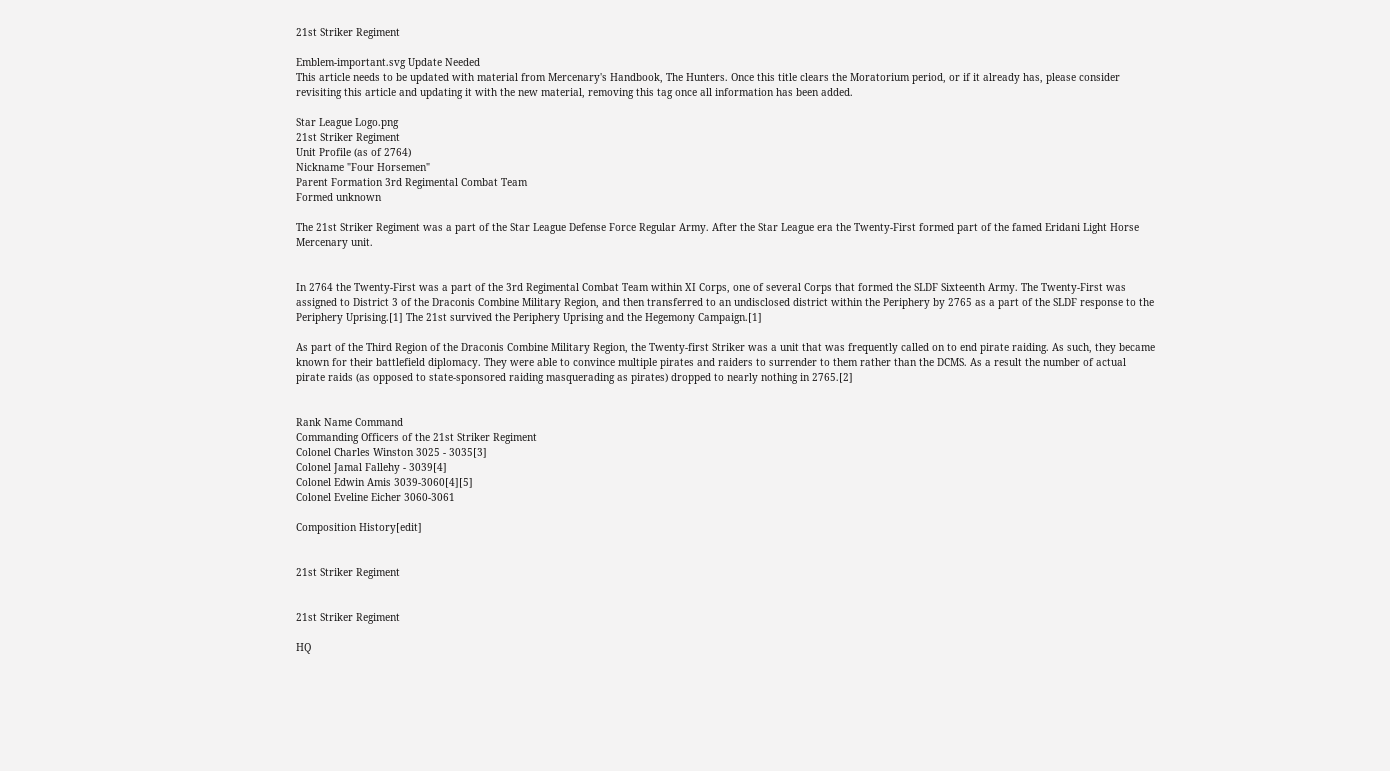21st Striker Regiment

Emblem-important.svg Update Needed
This article needs to be updated with material from Mercenary's Handbook, The Hunters. Once this title clears the Moratorium period, or if it already has, please consider revisiting this article and updating it with the new material, removing this tag once all information has been added.

Star League Logo.png
21st Striker Regiment
Unit Profile (as of 2764)
Nickname "Four Horsemen"
Parent Formation 3rd Regimental Combat Team
Formed unknown

The 21st Striker Regiment was a part of the Star League Defense Force Regular Army. After the Star League era the Twenty-First formed part of the famed Eridani Light Horse Mercenary unit.


In 2764 the Twenty-First was a part of the 3rd Regimental Combat Team within XI Corps, one of several Corps that formed the SLDF Sixteenth Army. The Twenty-First was assigned to District 3 of the Draconis Combine Military Region, and then transferred to an undisclosed district within the Periphery by 2765 as a part of the SLDF response to the Periphery Uprising.[1] The 21st survived the Periphery Uprising and the Hegemony Campaign.[1]

As part of the Third Region of the Draconis Combine Military Region, the Twenty-first Striker was a unit that was frequently called on to end pirate raiding. As such, they became known for their battlefield diplomacy. They were able to convince multiple pirates and raiders to surrender to them rather than the DCMS. As a result the number of actual pirate raids (as opposed to state-sponsored raiding masquerading as pirates) dropped to nearly nothing in 2765.[2]


Rank Name Command
Commanding Officers of the 21st Striker Regiment
Colonel Charles Winston 3025 - 3035[3]
Colonel Jamal Fallehy - 3039[4]
Colonel Edwin Amis 3039-3060[4][5]
Colonel Eveline Eicher 3060-3061

Composition History[edit]


21st Striker Regiment


21st Striker Regiment

HQ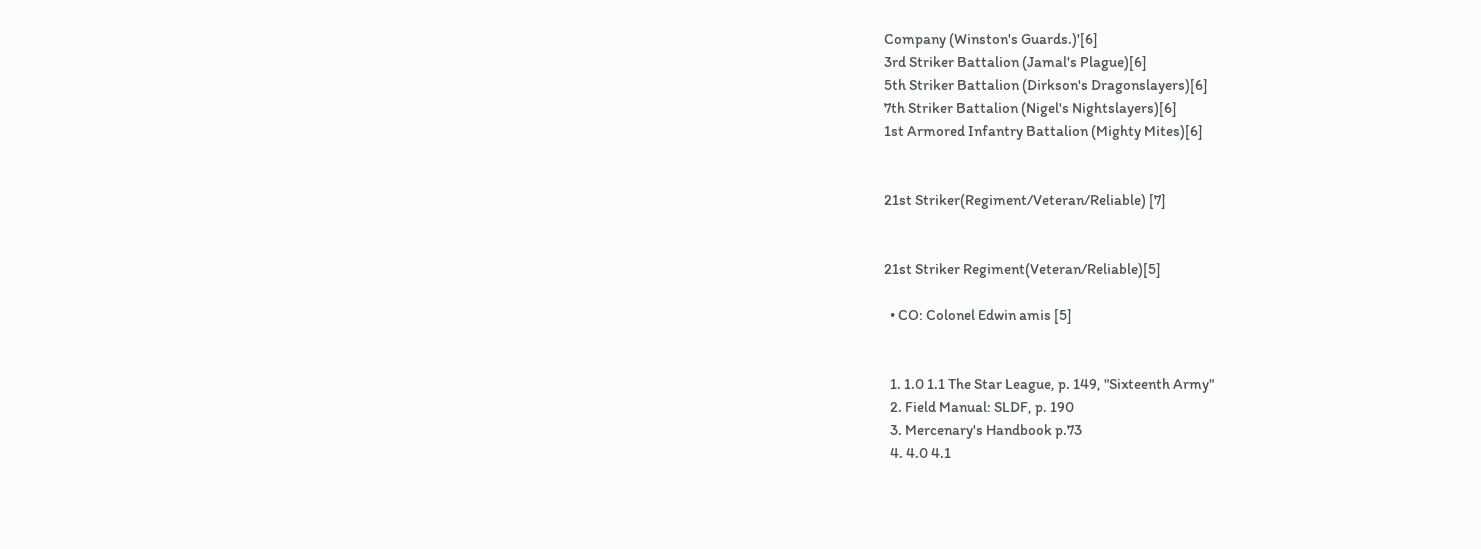Company (Winston's Guards.)'[6]
3rd Striker Battalion (Jamal's Plague)[6]
5th Striker Battalion (Dirkson's Dragonslayers)[6]
7th Striker Battalion (Nigel's Nightslayers)[6]
1st Armored Infantry Battalion (Mighty Mites)[6]


21st Striker(Regiment/Veteran/Reliable) [7]


21st Striker Regiment(Veteran/Reliable)[5]

  • CO: Colonel Edwin amis [5]


  1. 1.0 1.1 The Star League, p. 149, "Sixteenth Army"
  2. Field Manual: SLDF, p. 190
  3. Mercenary's Handbook p.73
  4. 4.0 4.1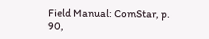Field Manual: ComStar, p. 90,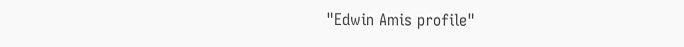"Edwin Amis profile"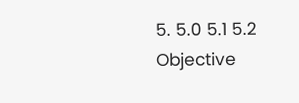5. 5.0 5.1 5.2 Objective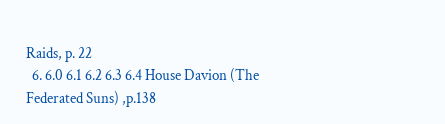Raids, p. 22
  6. 6.0 6.1 6.2 6.3 6.4 House Davion (The Federated Suns) ,p.138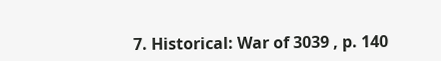7. Historical: War of 3039 , p. 140